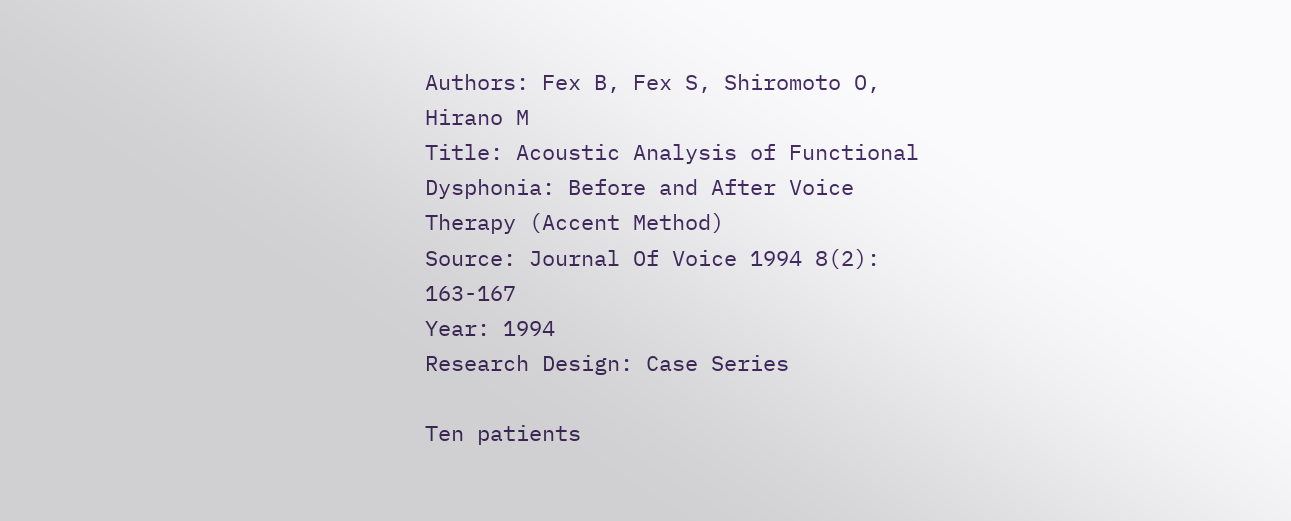Authors: Fex B, Fex S, Shiromoto O, Hirano M
Title: Acoustic Analysis of Functional Dysphonia: Before and After Voice Therapy (Accent Method)
Source: Journal Of Voice 1994 8(2): 163-167
Year: 1994
Research Design: Case Series

Ten patients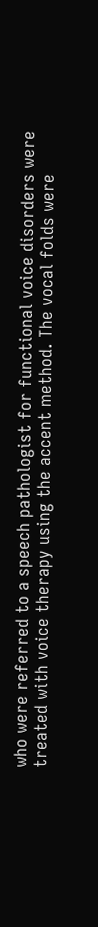who were referred to a speech pathologist for functional voice disorders were treated with voice therapy using the accent method. The vocal folds were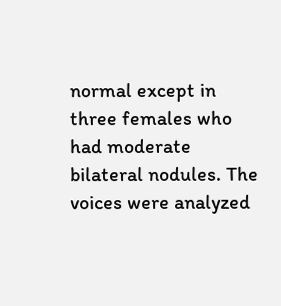normal except in three females who had moderate bilateral nodules. The voices were analyzed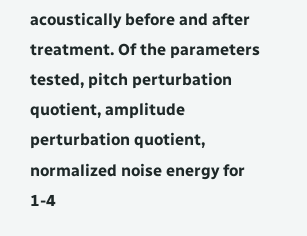acoustically before and after treatment. Of the parameters tested, pitch perturbation quotient, amplitude perturbation quotient, normalized noise energy for 1-4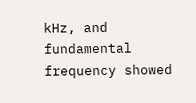kHz, and fundamental frequency showed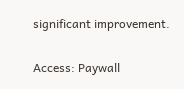significant improvement.

Access: Paywall